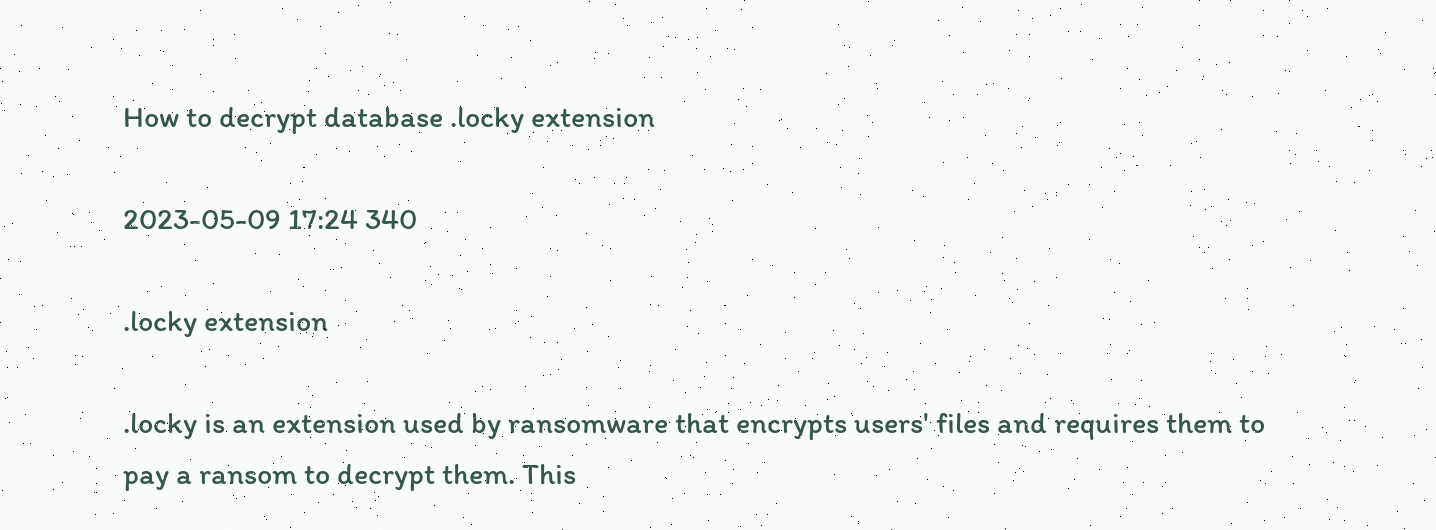How to decrypt database .locky extension

2023-05-09 17:24 340

.locky extension

.locky is an extension used by ransomware that encrypts users' files and requires them to pay a ransom to decrypt them. This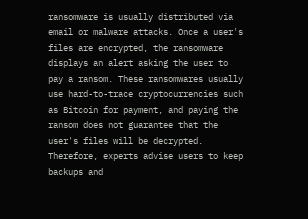ransomware is usually distributed via email or malware attacks. Once a user's files are encrypted, the ransomware displays an alert asking the user to pay a ransom. These ransomwares usually use hard-to-trace cryptocurrencies such as Bitcoin for payment, and paying the ransom does not guarantee that the user's files will be decrypted. Therefore, experts advise users to keep backups and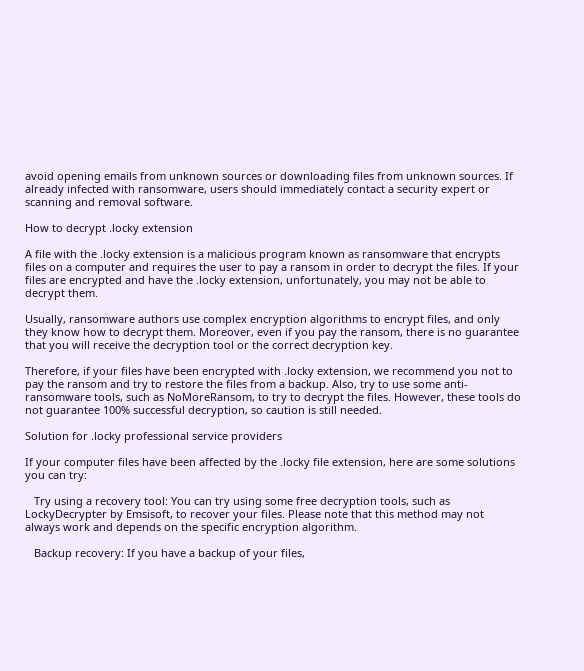avoid opening emails from unknown sources or downloading files from unknown sources. If already infected with ransomware, users should immediately contact a security expert or scanning and removal software.

How to decrypt .locky extension

A file with the .locky extension is a malicious program known as ransomware that encrypts files on a computer and requires the user to pay a ransom in order to decrypt the files. If your files are encrypted and have the .locky extension, unfortunately, you may not be able to decrypt them.

Usually, ransomware authors use complex encryption algorithms to encrypt files, and only they know how to decrypt them. Moreover, even if you pay the ransom, there is no guarantee that you will receive the decryption tool or the correct decryption key.

Therefore, if your files have been encrypted with .locky extension, we recommend you not to pay the ransom and try to restore the files from a backup. Also, try to use some anti-ransomware tools, such as NoMoreRansom, to try to decrypt the files. However, these tools do not guarantee 100% successful decryption, so caution is still needed.

Solution for .locky professional service providers

If your computer files have been affected by the .locky file extension, here are some solutions you can try:

   Try using a recovery tool: You can try using some free decryption tools, such as LockyDecrypter by Emsisoft, to recover your files. Please note that this method may not always work and depends on the specific encryption algorithm.

   Backup recovery: If you have a backup of your files,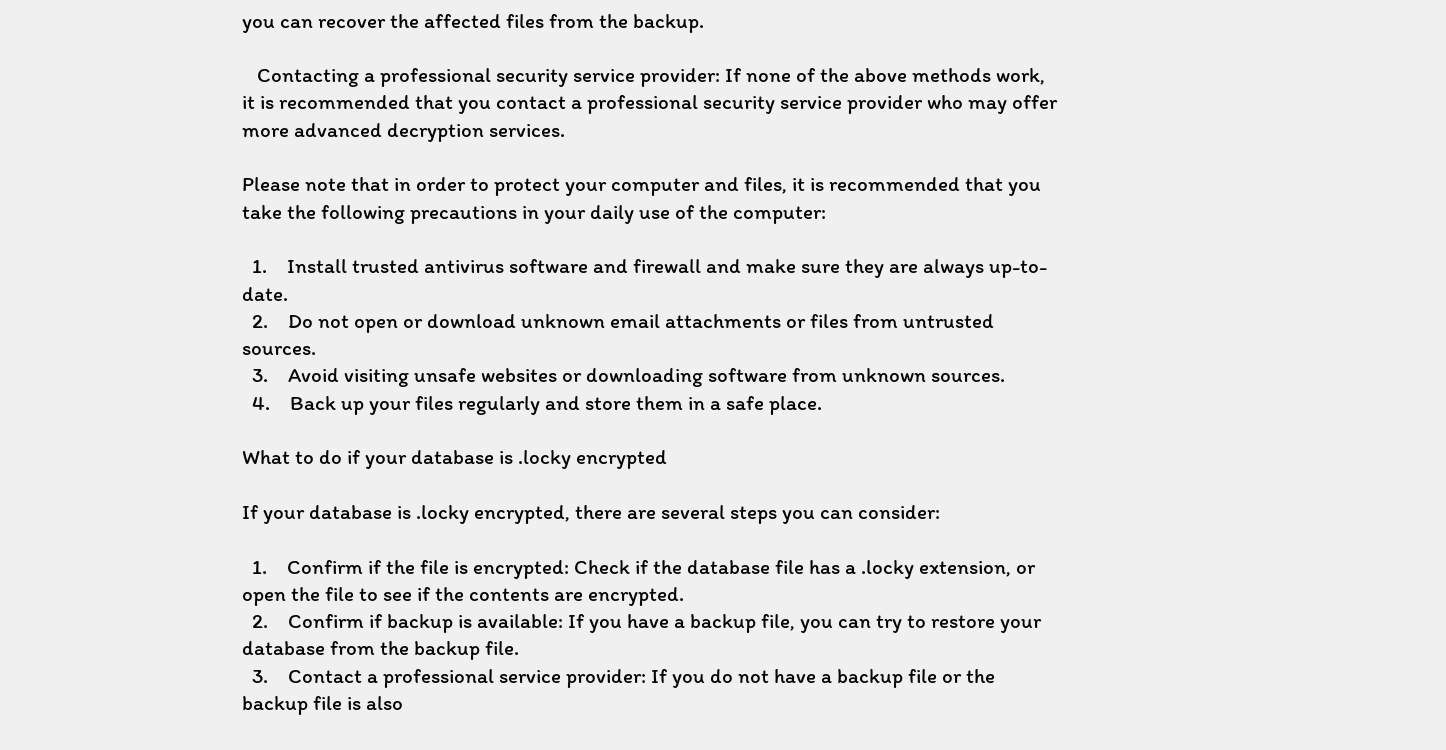you can recover the affected files from the backup.

   Contacting a professional security service provider: If none of the above methods work, it is recommended that you contact a professional security service provider who may offer more advanced decryption services.

Please note that in order to protect your computer and files, it is recommended that you take the following precautions in your daily use of the computer:

  1.    Install trusted antivirus software and firewall and make sure they are always up-to-date.
  2.    Do not open or download unknown email attachments or files from untrusted sources.
  3.    Avoid visiting unsafe websites or downloading software from unknown sources.
  4.    Back up your files regularly and store them in a safe place.

What to do if your database is .locky encrypted

If your database is .locky encrypted, there are several steps you can consider:

  1.    Confirm if the file is encrypted: Check if the database file has a .locky extension, or open the file to see if the contents are encrypted.
  2.    Confirm if backup is available: If you have a backup file, you can try to restore your database from the backup file.
  3.    Contact a professional service provider: If you do not have a backup file or the backup file is also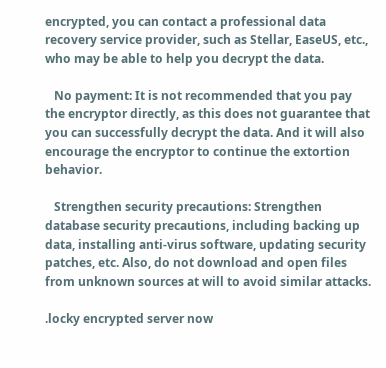encrypted, you can contact a professional data recovery service provider, such as Stellar, EaseUS, etc., who may be able to help you decrypt the data.

   No payment: It is not recommended that you pay the encryptor directly, as this does not guarantee that you can successfully decrypt the data. And it will also encourage the encryptor to continue the extortion behavior.

   Strengthen security precautions: Strengthen database security precautions, including backing up data, installing anti-virus software, updating security patches, etc. Also, do not download and open files from unknown sources at will to avoid similar attacks.

.locky encrypted server now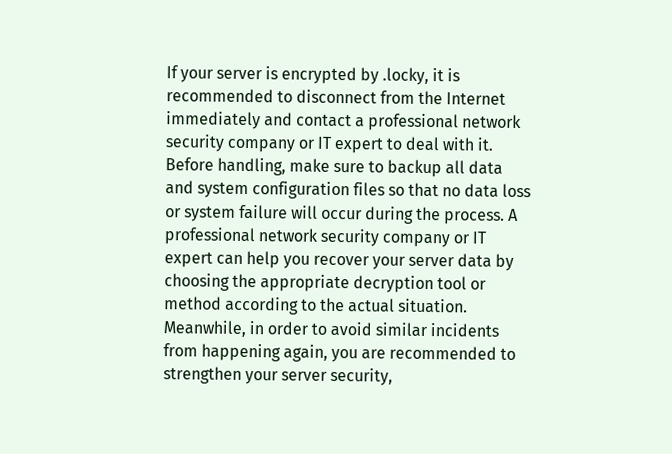If your server is encrypted by .locky, it is recommended to disconnect from the Internet immediately and contact a professional network security company or IT expert to deal with it. Before handling, make sure to backup all data and system configuration files so that no data loss or system failure will occur during the process. A professional network security company or IT expert can help you recover your server data by choosing the appropriate decryption tool or method according to the actual situation. Meanwhile, in order to avoid similar incidents from happening again, you are recommended to strengthen your server security,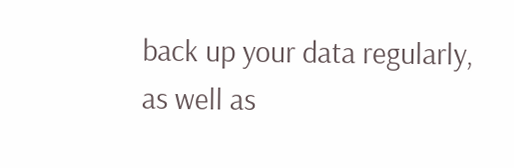back up your data regularly, as well as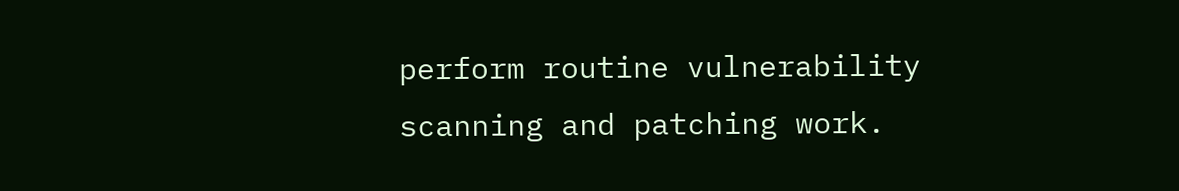perform routine vulnerability scanning and patching work.